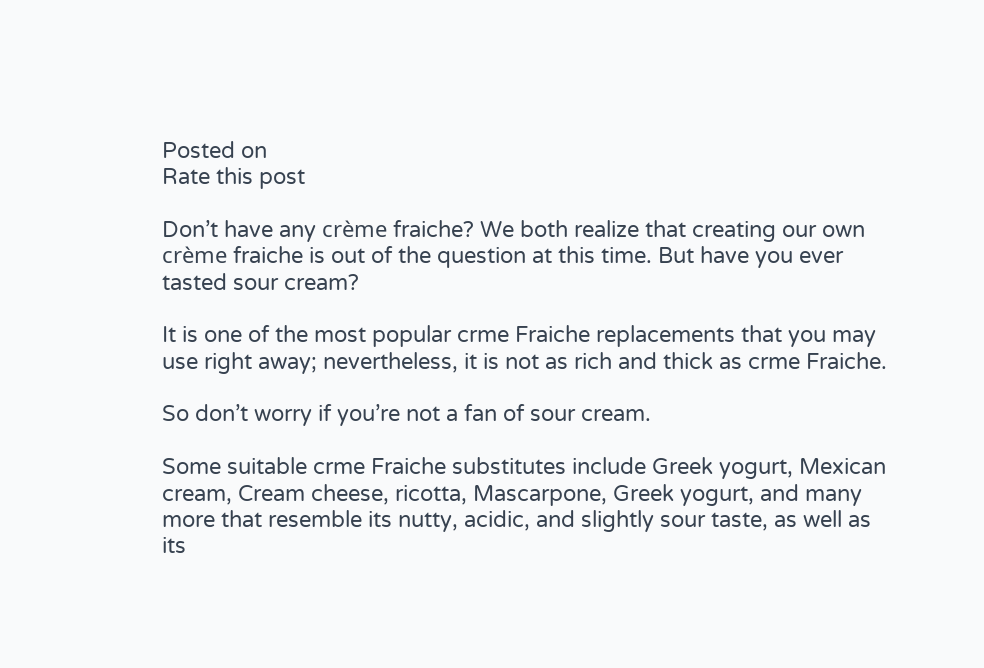Posted on
Rate this post

Don’t have any crème fraiche? We both realize that creating our own crème fraiche is out of the question at this time. But have you ever tasted sour cream?

It is one of the most popular crme Fraiche replacements that you may use right away; nevertheless, it is not as rich and thick as crme Fraiche.

So don’t worry if you’re not a fan of sour cream.

Some suitable crme Fraiche substitutes include Greek yogurt, Mexican cream, Cream cheese, ricotta, Mascarpone, Greek yogurt, and many more that resemble its nutty, acidic, and slightly sour taste, as well as its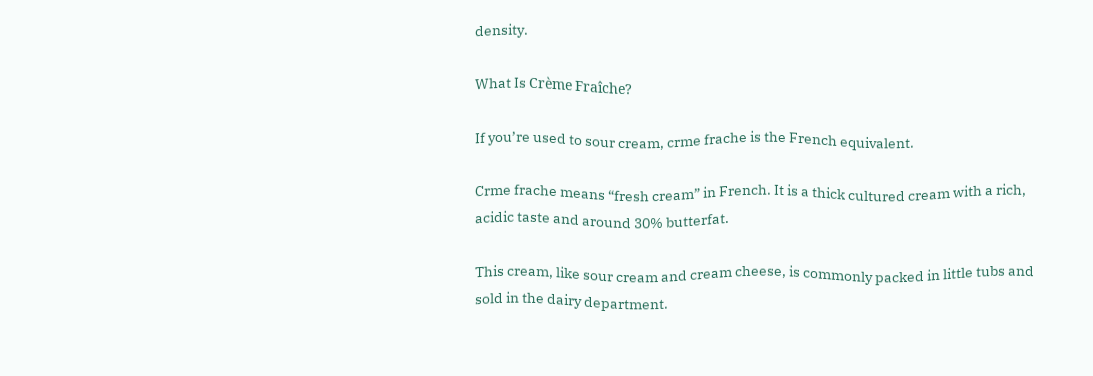density.

What Is Crème Fraîche?

If you’re used to sour cream, crme frache is the French equivalent.

Crme frache means “fresh cream” in French. It is a thick cultured cream with a rich, acidic taste and around 30% butterfat.

This cream, like sour cream and cream cheese, is commonly packed in little tubs and sold in the dairy department.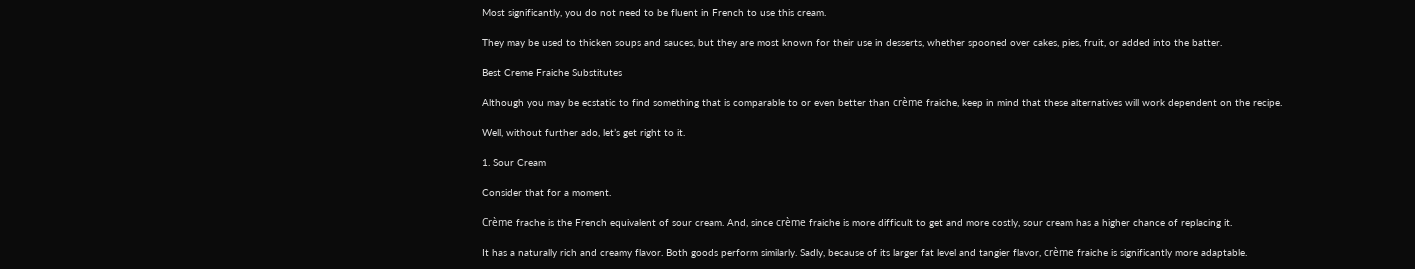Most significantly, you do not need to be fluent in French to use this cream.

They may be used to thicken soups and sauces, but they are most known for their use in desserts, whether spooned over cakes, pies, fruit, or added into the batter.

Best Creme Fraiche Substitutes

Although you may be ecstatic to find something that is comparable to or even better than crème fraiche, keep in mind that these alternatives will work dependent on the recipe.

Well, without further ado, let’s get right to it.

1. Sour Cream

Consider that for a moment.

Crème frache is the French equivalent of sour cream. And, since crème fraiche is more difficult to get and more costly, sour cream has a higher chance of replacing it.

It has a naturally rich and creamy flavor. Both goods perform similarly. Sadly, because of its larger fat level and tangier flavor, crème fraiche is significantly more adaptable.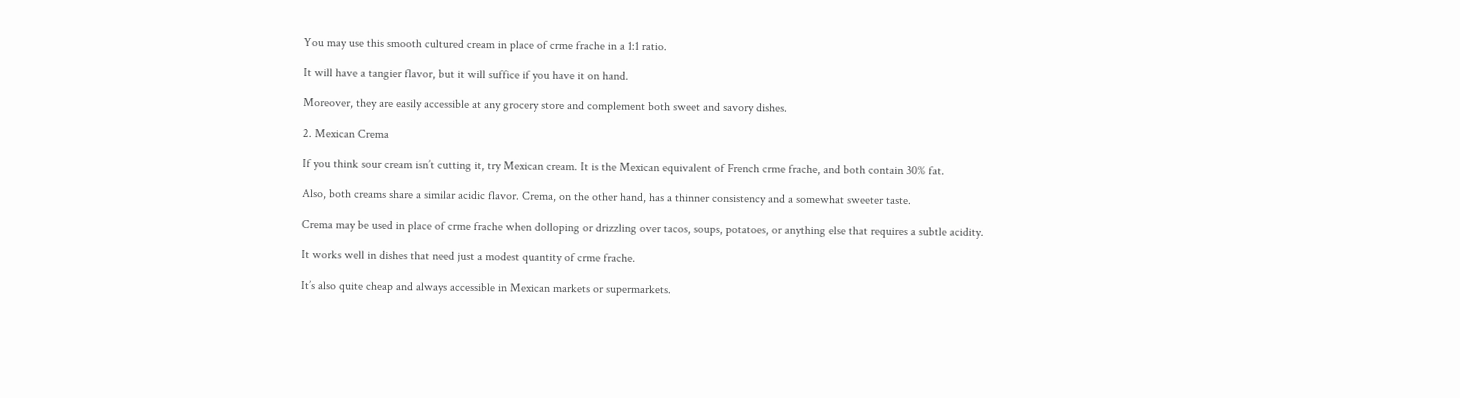You may use this smooth cultured cream in place of crme frache in a 1:1 ratio.

It will have a tangier flavor, but it will suffice if you have it on hand.

Moreover, they are easily accessible at any grocery store and complement both sweet and savory dishes.

2. Mexican Crema

If you think sour cream isn’t cutting it, try Mexican cream. It is the Mexican equivalent of French crme frache, and both contain 30% fat.

Also, both creams share a similar acidic flavor. Crema, on the other hand, has a thinner consistency and a somewhat sweeter taste.

Crema may be used in place of crme frache when dolloping or drizzling over tacos, soups, potatoes, or anything else that requires a subtle acidity.

It works well in dishes that need just a modest quantity of crme frache.

It’s also quite cheap and always accessible in Mexican markets or supermarkets.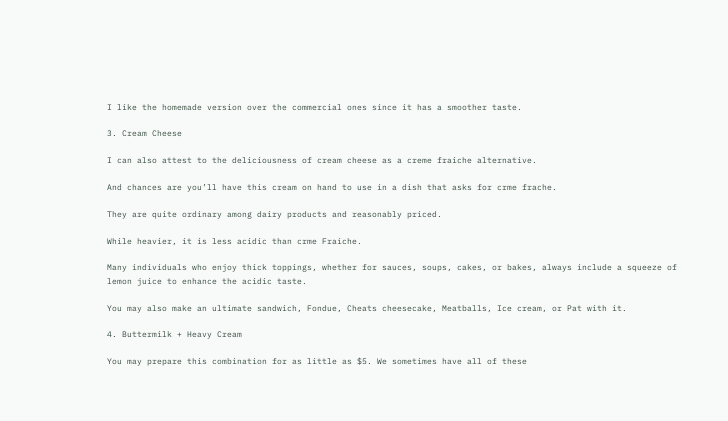I like the homemade version over the commercial ones since it has a smoother taste.

3. Cream Cheese

I can also attest to the deliciousness of cream cheese as a creme fraiche alternative.

And chances are you’ll have this cream on hand to use in a dish that asks for crme frache.

They are quite ordinary among dairy products and reasonably priced.

While heavier, it is less acidic than crme Fraiche.

Many individuals who enjoy thick toppings, whether for sauces, soups, cakes, or bakes, always include a squeeze of lemon juice to enhance the acidic taste.

You may also make an ultimate sandwich, Fondue, Cheats cheesecake, Meatballs, Ice cream, or Pat with it.

4. Buttermilk + Heavy Cream

You may prepare this combination for as little as $5. We sometimes have all of these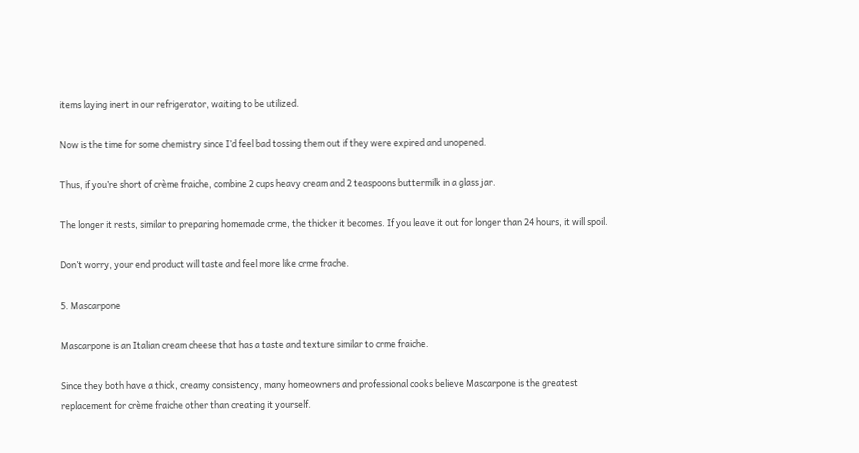items laying inert in our refrigerator, waiting to be utilized.

Now is the time for some chemistry since I’d feel bad tossing them out if they were expired and unopened.

Thus, if you’re short of crème fraiche, combine 2 cups heavy cream and 2 teaspoons buttermilk in a glass jar.

The longer it rests, similar to preparing homemade crme, the thicker it becomes. If you leave it out for longer than 24 hours, it will spoil.

Don’t worry, your end product will taste and feel more like crme frache.

5. Mascarpone

Mascarpone is an Italian cream cheese that has a taste and texture similar to crme fraiche.

Since they both have a thick, creamy consistency, many homeowners and professional cooks believe Mascarpone is the greatest replacement for crème fraiche other than creating it yourself.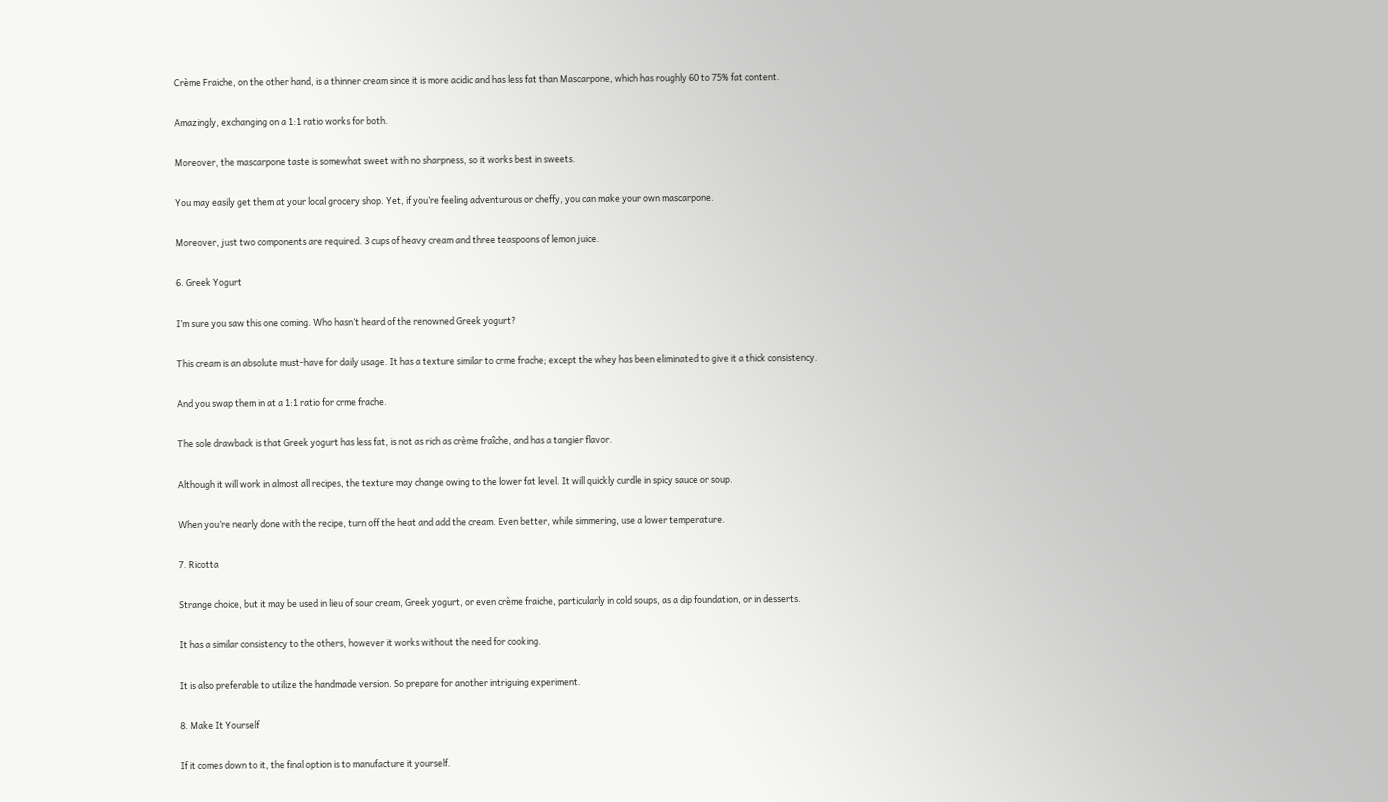Crème Fraiche, on the other hand, is a thinner cream since it is more acidic and has less fat than Mascarpone, which has roughly 60 to 75% fat content.

Amazingly, exchanging on a 1:1 ratio works for both.

Moreover, the mascarpone taste is somewhat sweet with no sharpness, so it works best in sweets.

You may easily get them at your local grocery shop. Yet, if you’re feeling adventurous or cheffy, you can make your own mascarpone.

Moreover, just two components are required. 3 cups of heavy cream and three teaspoons of lemon juice.

6. Greek Yogurt

I’m sure you saw this one coming. Who hasn’t heard of the renowned Greek yogurt?

This cream is an absolute must-have for daily usage. It has a texture similar to crme frache; except the whey has been eliminated to give it a thick consistency.

And you swap them in at a 1:1 ratio for crme frache.

The sole drawback is that Greek yogurt has less fat, is not as rich as crème fraîche, and has a tangier flavor.

Although it will work in almost all recipes, the texture may change owing to the lower fat level. It will quickly curdle in spicy sauce or soup.

When you’re nearly done with the recipe, turn off the heat and add the cream. Even better, while simmering, use a lower temperature.

7. Ricotta

Strange choice, but it may be used in lieu of sour cream, Greek yogurt, or even crème fraiche, particularly in cold soups, as a dip foundation, or in desserts.

It has a similar consistency to the others, however it works without the need for cooking.

It is also preferable to utilize the handmade version. So prepare for another intriguing experiment.

8. Make It Yourself

If it comes down to it, the final option is to manufacture it yourself.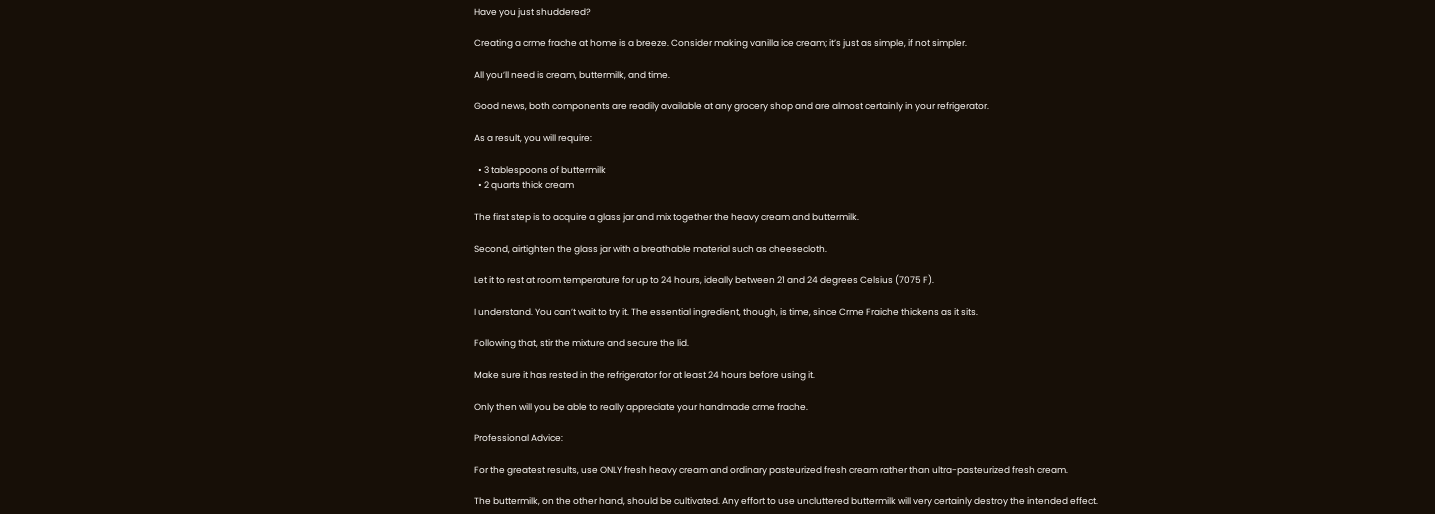Have you just shuddered?

Creating a crme frache at home is a breeze. Consider making vanilla ice cream; it’s just as simple, if not simpler.

All you’ll need is cream, buttermilk, and time.

Good news, both components are readily available at any grocery shop and are almost certainly in your refrigerator.

As a result, you will require:

  • 3 tablespoons of buttermilk
  • 2 quarts thick cream

The first step is to acquire a glass jar and mix together the heavy cream and buttermilk.

Second, airtighten the glass jar with a breathable material such as cheesecloth.

Let it to rest at room temperature for up to 24 hours, ideally between 21 and 24 degrees Celsius (7075 F).

I understand. You can’t wait to try it. The essential ingredient, though, is time, since Crme Fraiche thickens as it sits.

Following that, stir the mixture and secure the lid.

Make sure it has rested in the refrigerator for at least 24 hours before using it.

Only then will you be able to really appreciate your handmade crme frache.

Professional Advice:

For the greatest results, use ONLY fresh heavy cream and ordinary pasteurized fresh cream rather than ultra-pasteurized fresh cream.

The buttermilk, on the other hand, should be cultivated. Any effort to use uncluttered buttermilk will very certainly destroy the intended effect.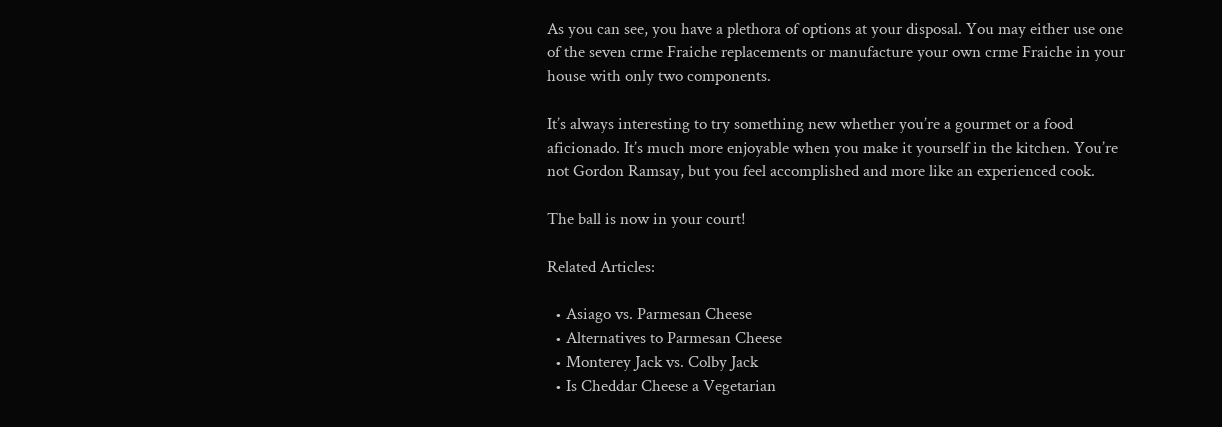As you can see, you have a plethora of options at your disposal. You may either use one of the seven crme Fraiche replacements or manufacture your own crme Fraiche in your house with only two components.

It’s always interesting to try something new whether you’re a gourmet or a food aficionado. It’s much more enjoyable when you make it yourself in the kitchen. You’re not Gordon Ramsay, but you feel accomplished and more like an experienced cook.

The ball is now in your court!

Related Articles:

  • Asiago vs. Parmesan Cheese
  • Alternatives to Parmesan Cheese
  • Monterey Jack vs. Colby Jack
  • Is Cheddar Cheese a Vegetarian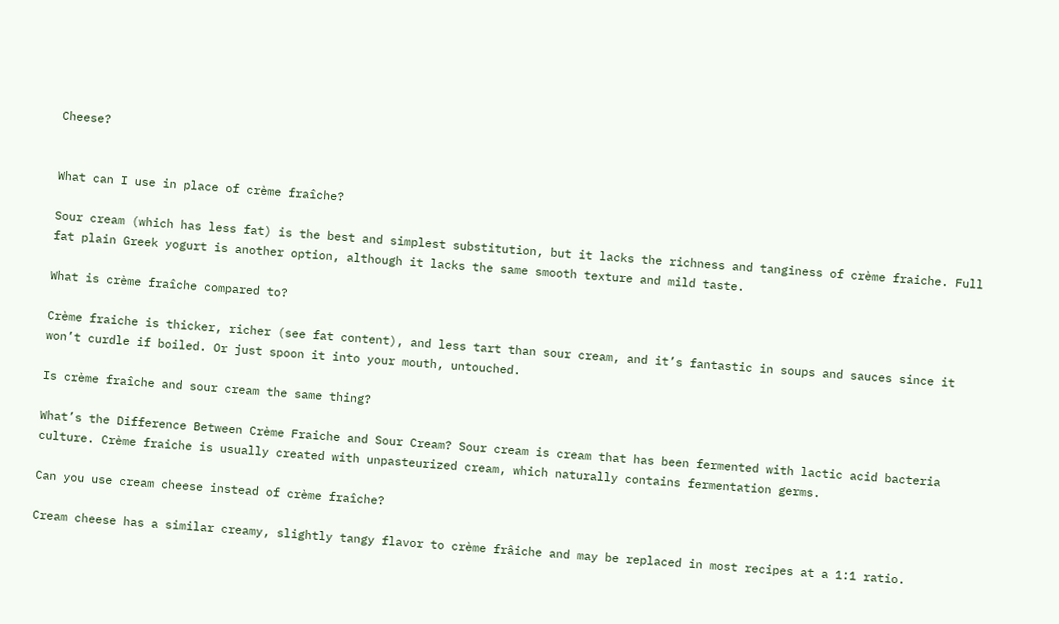Cheese?


What can I use in place of crème fraîche?

Sour cream (which has less fat) is the best and simplest substitution, but it lacks the richness and tanginess of crème fraiche. Full fat plain Greek yogurt is another option, although it lacks the same smooth texture and mild taste.

What is crème fraîche compared to?

Crème fraiche is thicker, richer (see fat content), and less tart than sour cream, and it’s fantastic in soups and sauces since it won’t curdle if boiled. Or just spoon it into your mouth, untouched.

Is crème fraîche and sour cream the same thing?

What’s the Difference Between Crème Fraiche and Sour Cream? Sour cream is cream that has been fermented with lactic acid bacteria culture. Crème fraiche is usually created with unpasteurized cream, which naturally contains fermentation germs.

Can you use cream cheese instead of crème fraîche?

Cream cheese has a similar creamy, slightly tangy flavor to crème frâiche and may be replaced in most recipes at a 1:1 ratio.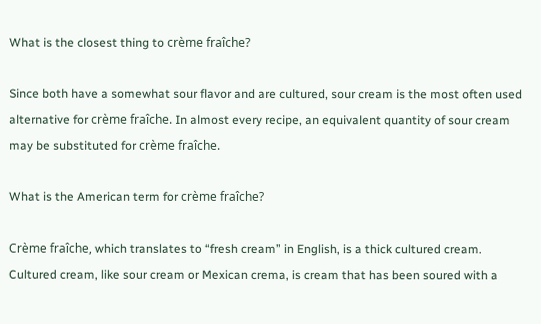What is the closest thing to crème fraîche?

Since both have a somewhat sour flavor and are cultured, sour cream is the most often used alternative for crème fraîche. In almost every recipe, an equivalent quantity of sour cream may be substituted for crème fraîche.

What is the American term for crème fraîche?

Crème fraîche, which translates to “fresh cream” in English, is a thick cultured cream. Cultured cream, like sour cream or Mexican crema, is cream that has been soured with a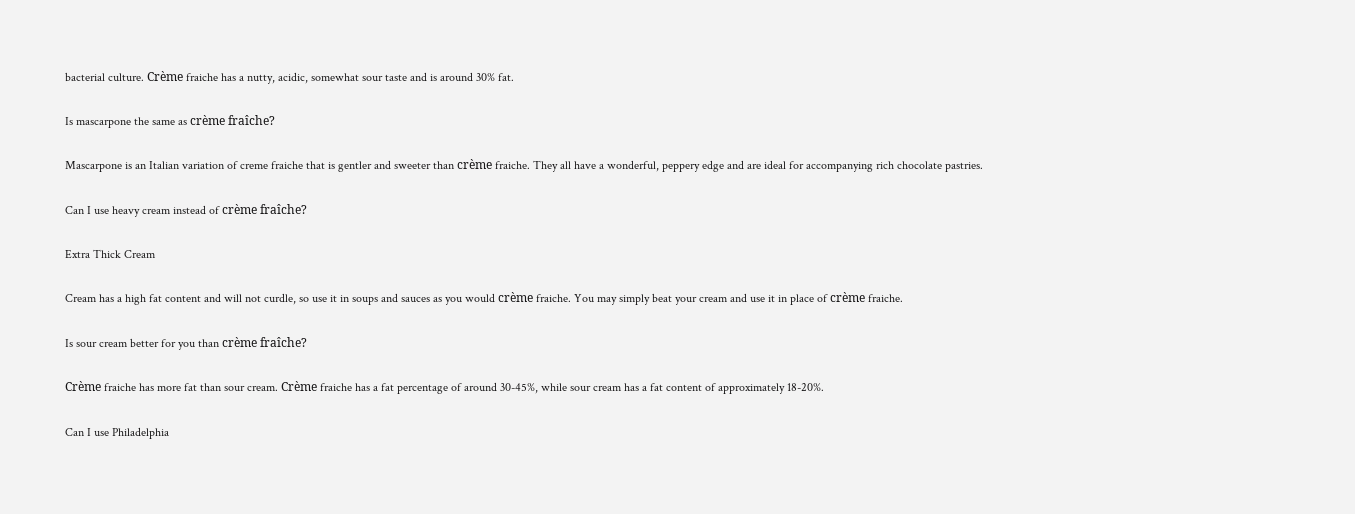bacterial culture. Crème fraiche has a nutty, acidic, somewhat sour taste and is around 30% fat.

Is mascarpone the same as crème fraîche?

Mascarpone is an Italian variation of creme fraiche that is gentler and sweeter than crème fraiche. They all have a wonderful, peppery edge and are ideal for accompanying rich chocolate pastries.

Can I use heavy cream instead of crème fraîche?

Extra Thick Cream

Cream has a high fat content and will not curdle, so use it in soups and sauces as you would crème fraiche. You may simply beat your cream and use it in place of crème fraiche.

Is sour cream better for you than crème fraîche?

Crème fraiche has more fat than sour cream. Crème fraiche has a fat percentage of around 30-45%, while sour cream has a fat content of approximately 18-20%.

Can I use Philadelphia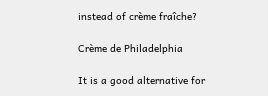instead of crème fraîche?

Crème de Philadelphia

It is a good alternative for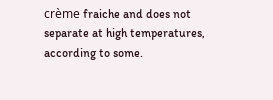crème fraiche and does not separate at high temperatures, according to some.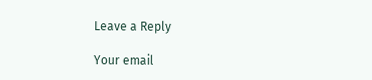Leave a Reply

Your email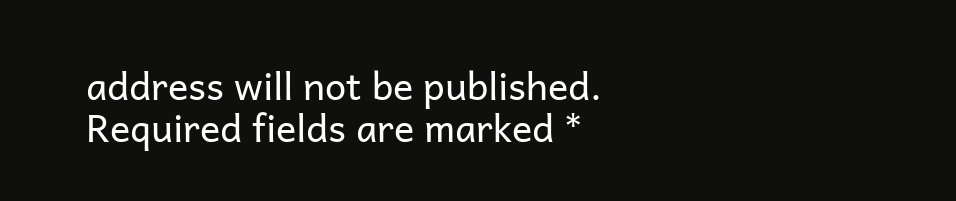address will not be published. Required fields are marked *